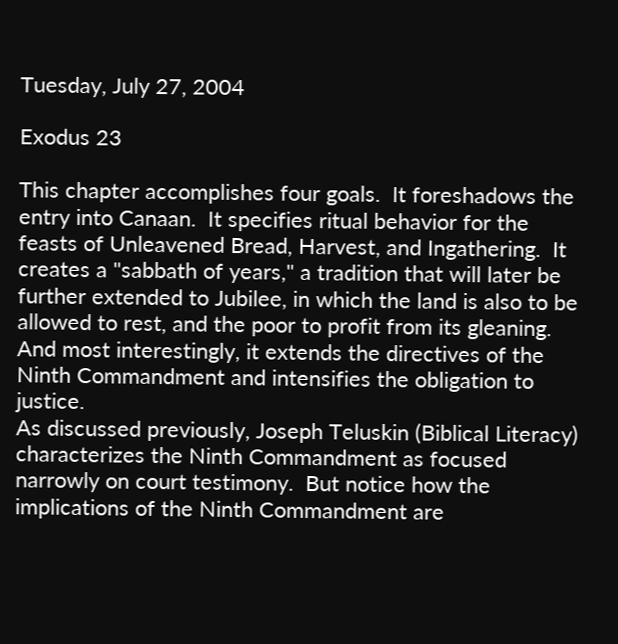Tuesday, July 27, 2004

Exodus 23

This chapter accomplishes four goals.  It foreshadows the entry into Canaan.  It specifies ritual behavior for the feasts of Unleavened Bread, Harvest, and Ingathering.  It creates a "sabbath of years," a tradition that will later be further extended to Jubilee, in which the land is also to be allowed to rest, and the poor to profit from its gleaning.  And most interestingly, it extends the directives of the Ninth Commandment and intensifies the obligation to justice.
As discussed previously, Joseph Teluskin (Biblical Literacy) characterizes the Ninth Commandment as focused narrowly on court testimony.  But notice how the implications of the Ninth Commandment are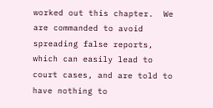worked out this chapter.  We are commanded to avoid spreading false reports, which can easily lead to court cases, and are told to have nothing to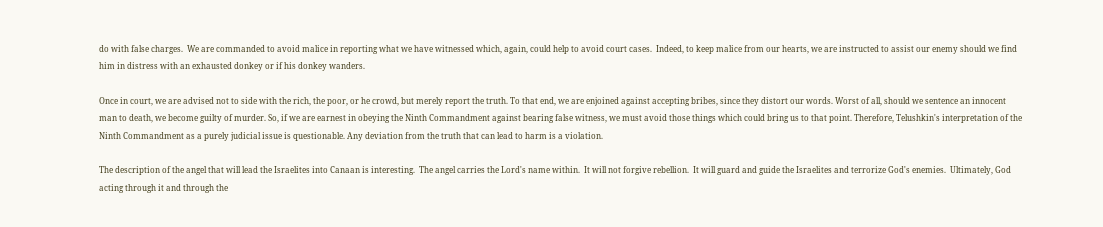do with false charges.  We are commanded to avoid malice in reporting what we have witnessed which, again, could help to avoid court cases.  Indeed, to keep malice from our hearts, we are instructed to assist our enemy should we find him in distress with an exhausted donkey or if his donkey wanders.

Once in court, we are advised not to side with the rich, the poor, or he crowd, but merely report the truth. To that end, we are enjoined against accepting bribes, since they distort our words. Worst of all, should we sentence an innocent man to death, we become guilty of murder. So, if we are earnest in obeying the Ninth Commandment against bearing false witness, we must avoid those things which could bring us to that point. Therefore, Telushkin's interpretation of the Ninth Commandment as a purely judicial issue is questionable. Any deviation from the truth that can lead to harm is a violation.

The description of the angel that will lead the Israelites into Canaan is interesting.  The angel carries the Lord's name within.  It will not forgive rebellion.  It will guard and guide the Israelites and terrorize God's enemies.  Ultimately, God acting through it and through the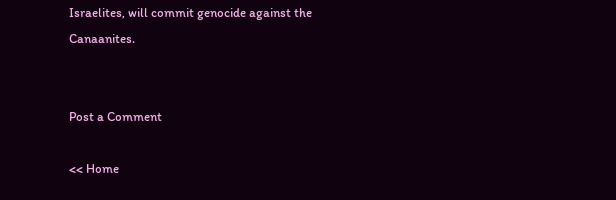Israelites, will commit genocide against the Canaanites.


Post a Comment

<< Home